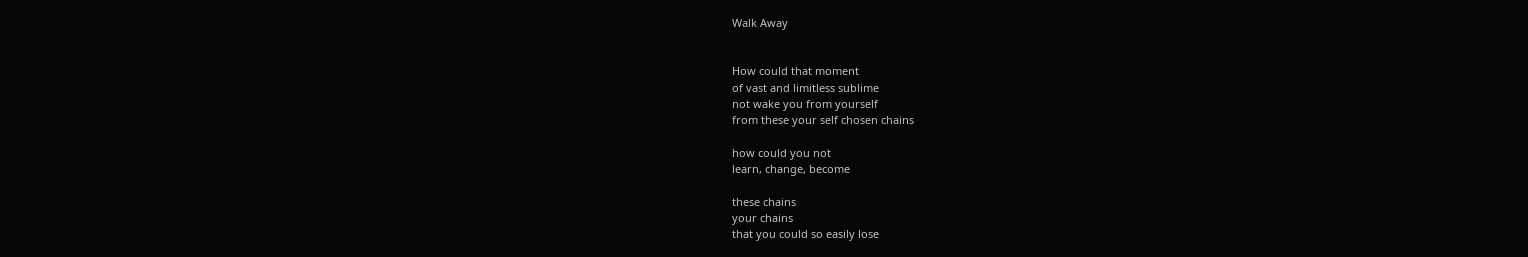Walk Away


How could that moment
of vast and limitless sublime
not wake you from yourself
from these your self chosen chains

how could you not
learn, change, become

these chains
your chains
that you could so easily lose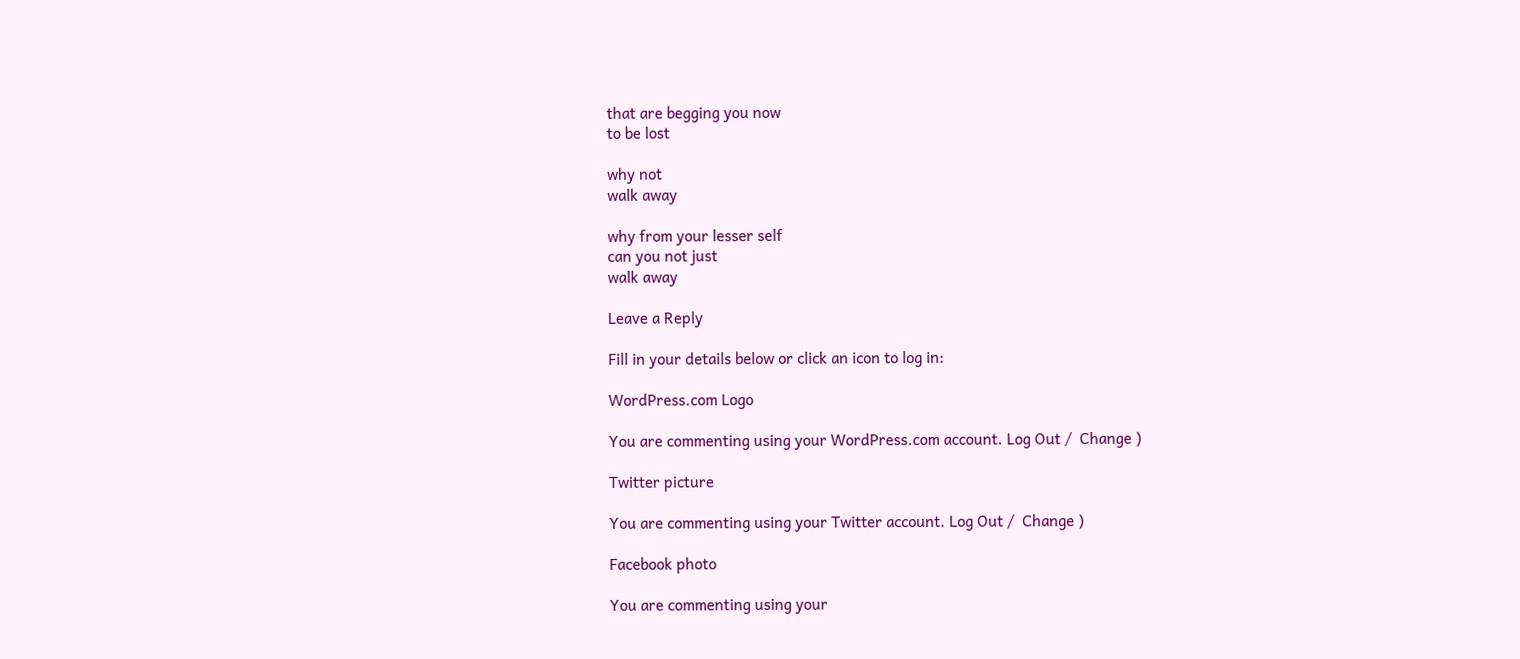that are begging you now
to be lost

why not
walk away

why from your lesser self
can you not just
walk away

Leave a Reply

Fill in your details below or click an icon to log in:

WordPress.com Logo

You are commenting using your WordPress.com account. Log Out /  Change )

Twitter picture

You are commenting using your Twitter account. Log Out /  Change )

Facebook photo

You are commenting using your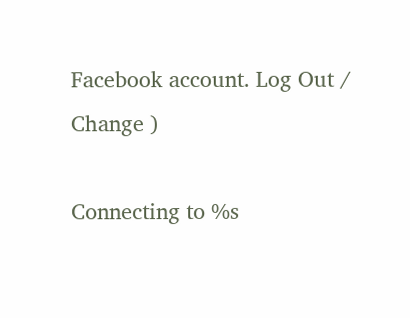Facebook account. Log Out /  Change )

Connecting to %s